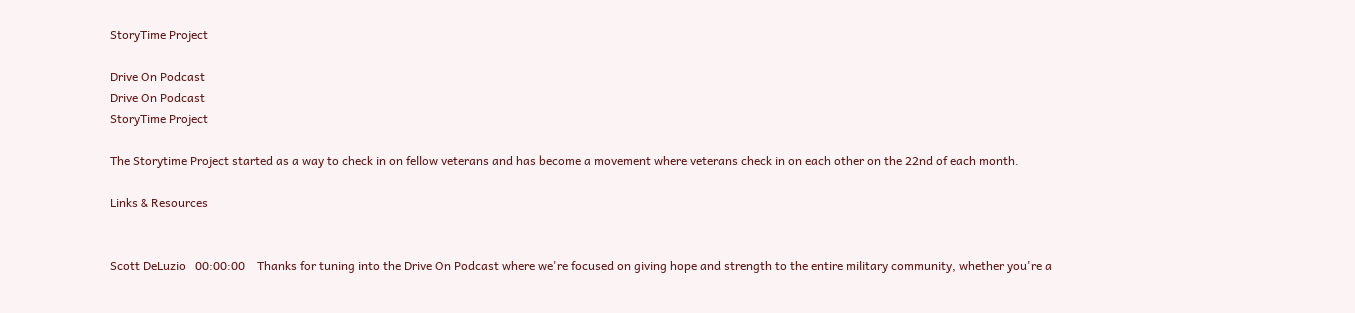StoryTime Project

Drive On Podcast
Drive On Podcast
StoryTime Project

The Storytime Project started as a way to check in on fellow veterans and has become a movement where veterans check in on each other on the 22nd of each month.

Links & Resources


Scott DeLuzio   00:00:00    Thanks for tuning into the Drive On Podcast where we're focused on giving hope and strength to the entire military community, whether you're a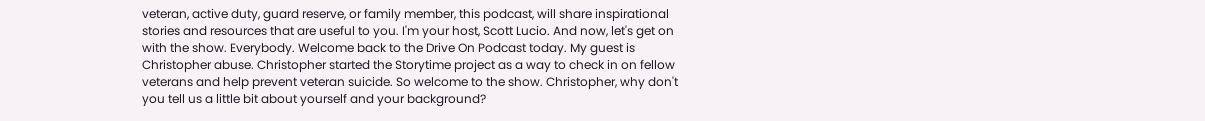veteran, active duty, guard reserve, or family member, this podcast, will share inspirational stories and resources that are useful to you. I'm your host, Scott Lucio. And now, let's get on with the show. Everybody. Welcome back to the Drive On Podcast today. My guest is Christopher abuse. Christopher started the Storytime project as a way to check in on fellow veterans and help prevent veteran suicide. So welcome to the show. Christopher, why don't you tell us a little bit about yourself and your background?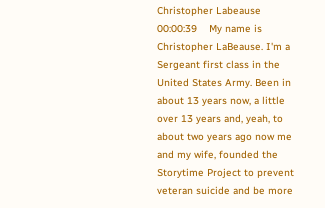Christopher Labeause   00:00:39    My name is Christopher LaBeause. I'm a Sergeant first class in the United States Army. Been in about 13 years now, a little over 13 years and, yeah, to about two years ago now me and my wife, founded the Storytime Project to prevent veteran suicide and be more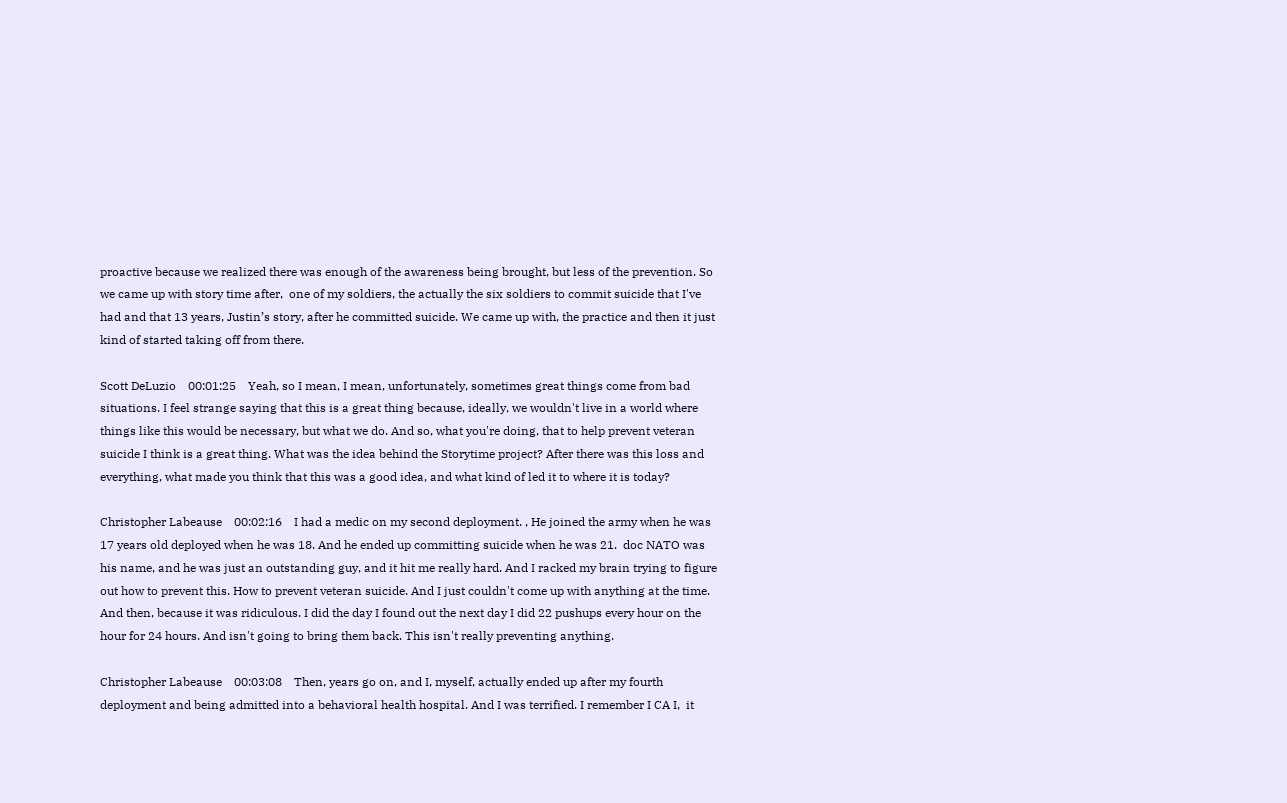proactive because we realized there was enough of the awareness being brought, but less of the prevention. So we came up with story time after,  one of my soldiers, the actually the six soldiers to commit suicide that I've had and that 13 years, Justin’s story, after he committed suicide. We came up with, the practice and then it just kind of started taking off from there.

Scott DeLuzio    00:01:25    Yeah, so I mean, I mean, unfortunately, sometimes great things come from bad situations. I feel strange saying that this is a great thing because, ideally, we wouldn't live in a world where things like this would be necessary, but what we do. And so, what you're doing, that to help prevent veteran suicide I think is a great thing. What was the idea behind the Storytime project? After there was this loss and everything, what made you think that this was a good idea, and what kind of led it to where it is today?

Christopher Labeause    00:02:16    I had a medic on my second deployment. , He joined the army when he was  17 years old deployed when he was 18. And he ended up committing suicide when he was 21.  doc NATO was his name, and he was just an outstanding guy, and it hit me really hard. And I racked my brain trying to figure out how to prevent this. How to prevent veteran suicide. And I just couldn't come up with anything at the time. And then, because it was ridiculous. I did the day I found out the next day I did 22 pushups every hour on the hour for 24 hours. And isn't going to bring them back. This isn't really preventing anything.

Christopher Labeause    00:03:08    Then, years go on, and I, myself, actually ended up after my fourth deployment and being admitted into a behavioral health hospital. And I was terrified. I remember I CA I,  it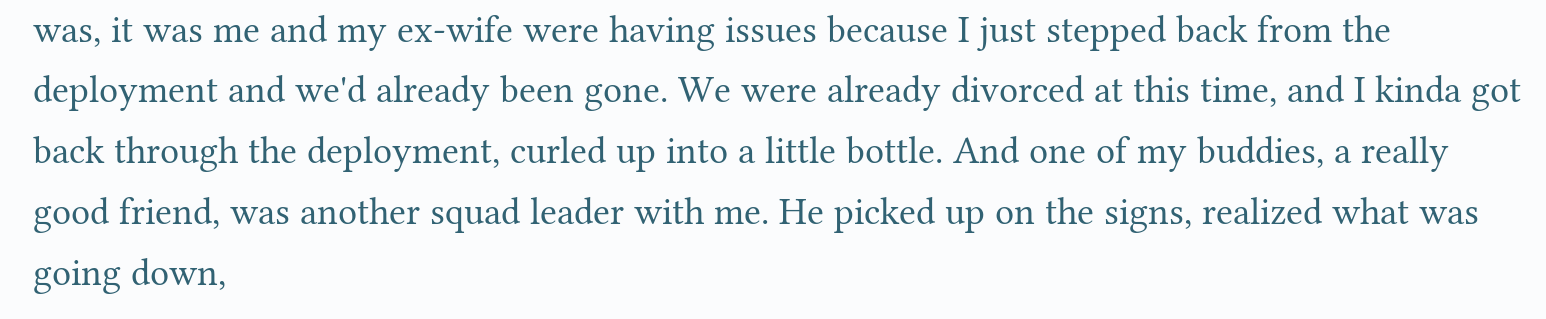was, it was me and my ex-wife were having issues because I just stepped back from the deployment and we'd already been gone. We were already divorced at this time, and I kinda got back through the deployment, curled up into a little bottle. And one of my buddies, a really good friend, was another squad leader with me. He picked up on the signs, realized what was going down,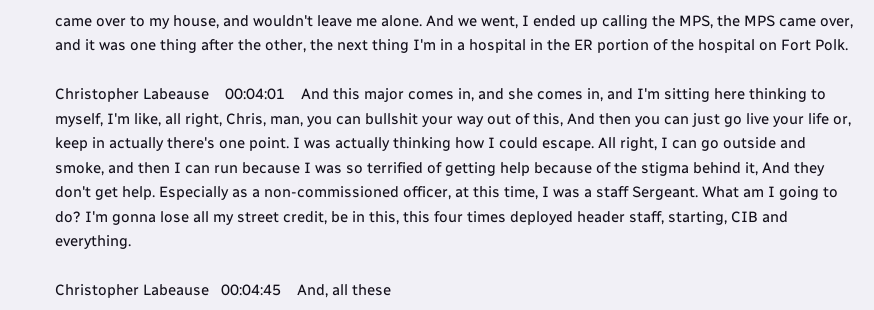came over to my house, and wouldn't leave me alone. And we went, I ended up calling the MPS, the MPS came over, and it was one thing after the other, the next thing I'm in a hospital in the ER portion of the hospital on Fort Polk.

Christopher Labeause    00:04:01    And this major comes in, and she comes in, and I'm sitting here thinking to myself, I'm like, all right, Chris, man, you can bullshit your way out of this, And then you can just go live your life or, keep in actually there's one point. I was actually thinking how I could escape. All right, I can go outside and smoke, and then I can run because I was so terrified of getting help because of the stigma behind it, And they don't get help. Especially as a non-commissioned officer, at this time, I was a staff Sergeant. What am I going to do? I'm gonna lose all my street credit, be in this, this four times deployed header staff, starting, CIB and everything.

Christopher Labeause   00:04:45    And, all these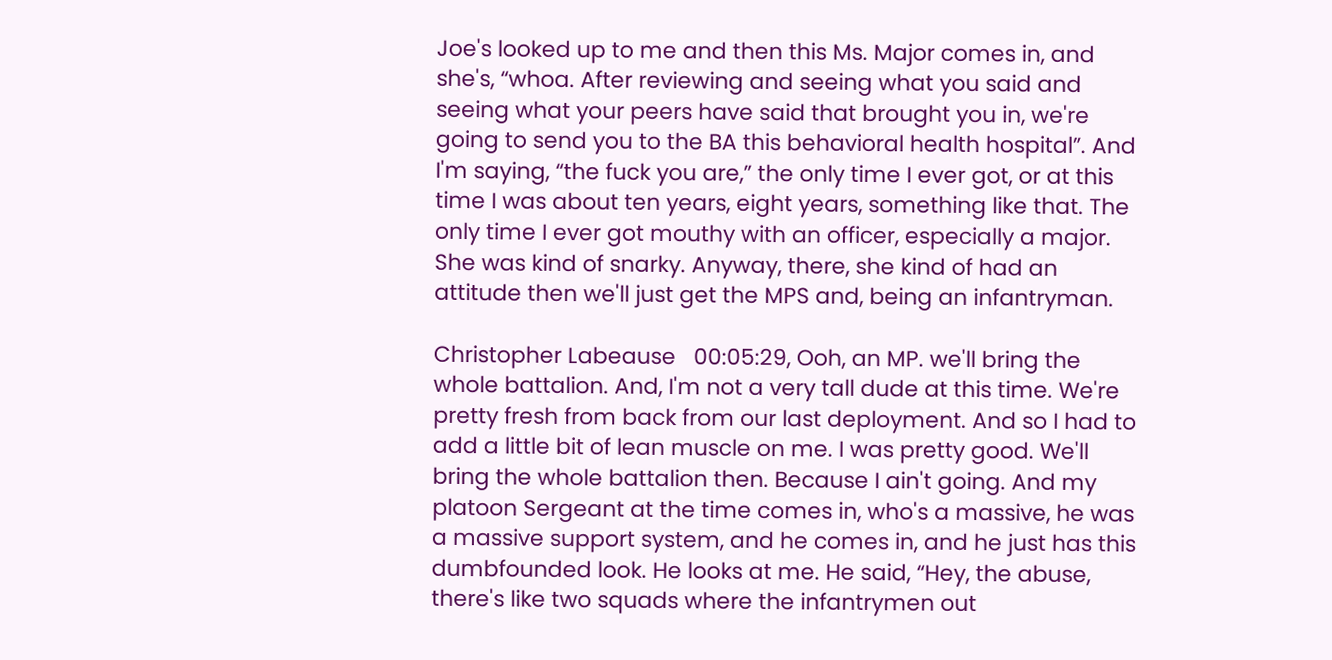Joe's looked up to me and then this Ms. Major comes in, and she's, “whoa. After reviewing and seeing what you said and seeing what your peers have said that brought you in, we're going to send you to the BA this behavioral health hospital”. And I'm saying, “the fuck you are,” the only time I ever got, or at this time I was about ten years, eight years, something like that. The only time I ever got mouthy with an officer, especially a major. She was kind of snarky. Anyway, there, she kind of had an attitude then we'll just get the MPS and, being an infantryman.

Christopher Labeause   00:05:29, Ooh, an MP. we'll bring the whole battalion. And, I'm not a very tall dude at this time. We're pretty fresh from back from our last deployment. And so I had to add a little bit of lean muscle on me. I was pretty good. We'll bring the whole battalion then. Because I ain't going. And my platoon Sergeant at the time comes in, who's a massive, he was a massive support system, and he comes in, and he just has this dumbfounded look. He looks at me. He said, “Hey, the abuse, there's like two squads where the infantrymen out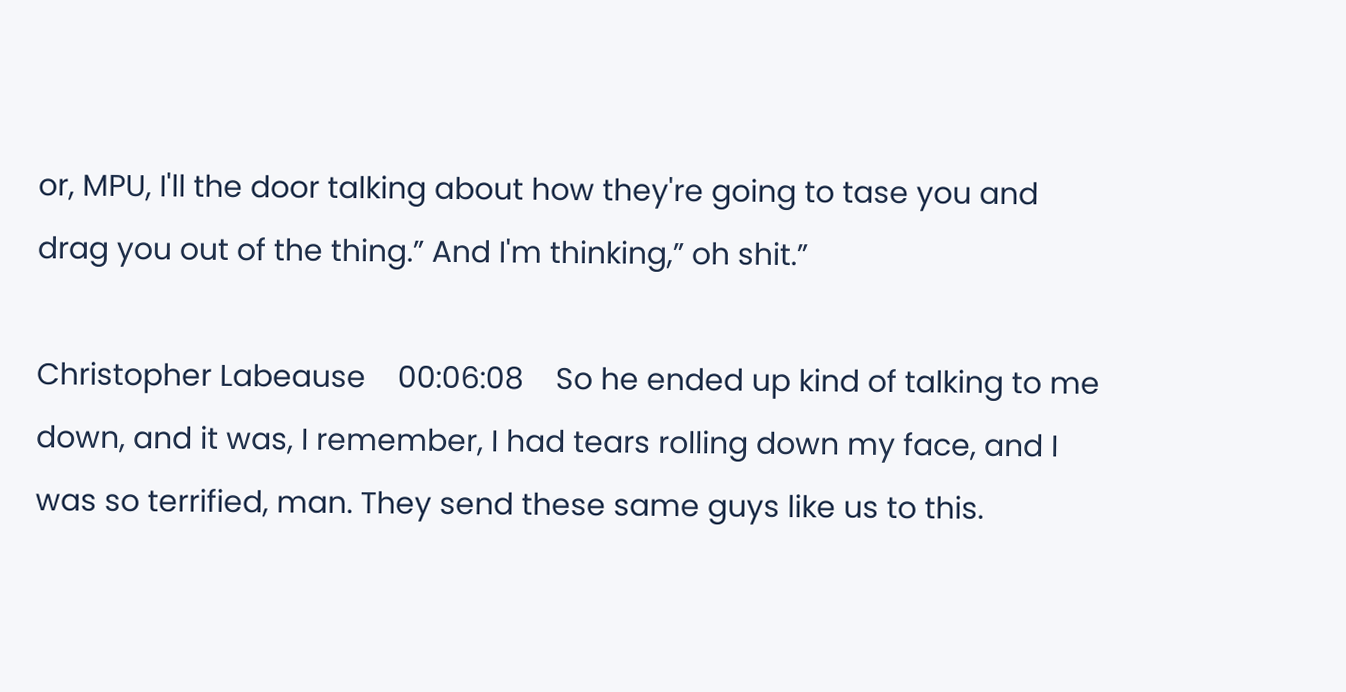or, MPU, I'll the door talking about how they're going to tase you and drag you out of the thing.” And I'm thinking,” oh shit.”

Christopher Labeause    00:06:08    So he ended up kind of talking to me down, and it was, I remember, I had tears rolling down my face, and I was so terrified, man. They send these same guys like us to this.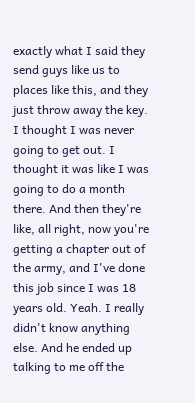exactly what I said they send guys like us to places like this, and they just throw away the key. I thought I was never going to get out. I thought it was like I was going to do a month there. And then they're like, all right, now you're getting a chapter out of the army, and I've done this job since I was 18 years old. Yeah. I really didn't know anything else. And he ended up talking to me off the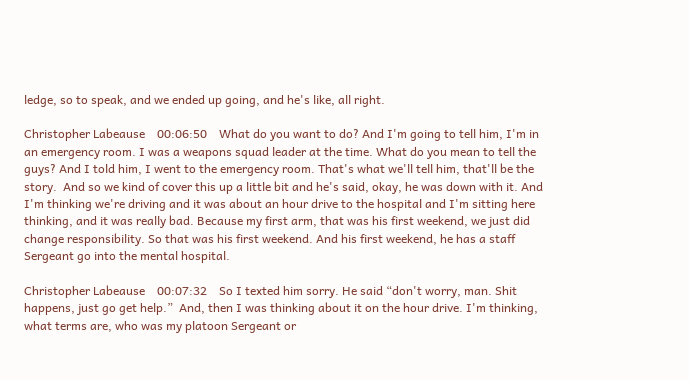ledge, so to speak, and we ended up going, and he's like, all right.

Christopher Labeause    00:06:50    What do you want to do? And I'm going to tell him, I'm in an emergency room. I was a weapons squad leader at the time. What do you mean to tell the guys? And I told him, I went to the emergency room. That's what we'll tell him, that'll be the story.  And so we kind of cover this up a little bit and he's said, okay, he was down with it. And I'm thinking we're driving and it was about an hour drive to the hospital and I'm sitting here thinking, and it was really bad. Because my first arm, that was his first weekend, we just did change responsibility. So that was his first weekend. And his first weekend, he has a staff Sergeant go into the mental hospital.

Christopher Labeause    00:07:32    So I texted him sorry. He said “don't worry, man. Shit happens, just go get help.”  And, then I was thinking about it on the hour drive. I'm thinking, what terms are, who was my platoon Sergeant or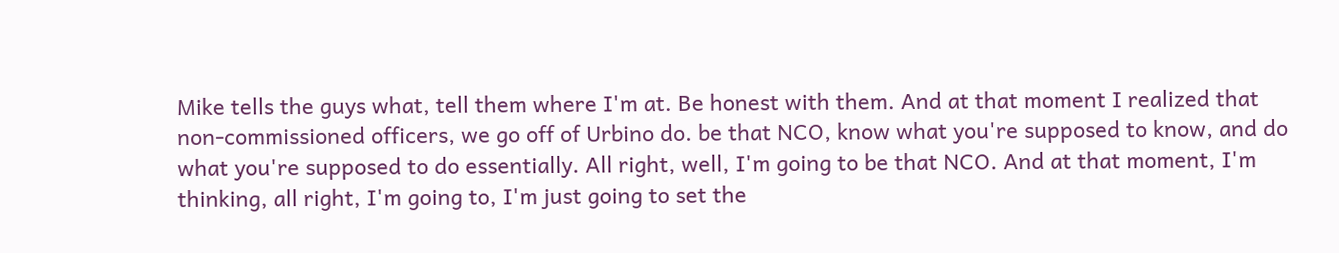Mike tells the guys what, tell them where I'm at. Be honest with them. And at that moment I realized that non-commissioned officers, we go off of Urbino do. be that NCO, know what you're supposed to know, and do what you're supposed to do essentially. All right, well, I'm going to be that NCO. And at that moment, I'm thinking, all right, I'm going to, I'm just going to set the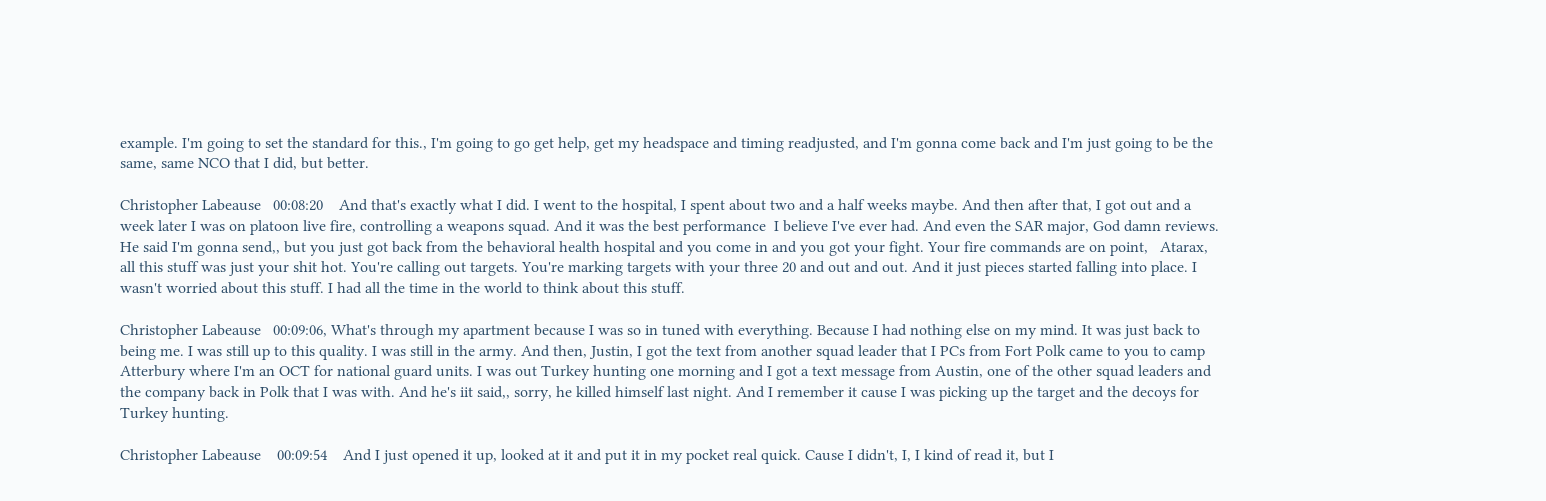example. I'm going to set the standard for this., I'm going to go get help, get my headspace and timing readjusted, and I'm gonna come back and I'm just going to be the same, same NCO that I did, but better.

Christopher Labeause   00:08:20    And that's exactly what I did. I went to the hospital, I spent about two and a half weeks maybe. And then after that, I got out and a week later I was on platoon live fire, controlling a weapons squad. And it was the best performance  I believe I've ever had. And even the SAR major, God damn reviews. He said I'm gonna send,, but you just got back from the behavioral health hospital and you come in and you got your fight. Your fire commands are on point,   Atarax, all this stuff was just your shit hot. You're calling out targets. You're marking targets with your three 20 and out and out. And it just pieces started falling into place. I wasn't worried about this stuff. I had all the time in the world to think about this stuff.

Christopher Labeause   00:09:06, What's through my apartment because I was so in tuned with everything. Because I had nothing else on my mind. It was just back to being me. I was still up to this quality. I was still in the army. And then, Justin, I got the text from another squad leader that I PCs from Fort Polk came to you to camp Atterbury where I'm an OCT for national guard units. I was out Turkey hunting one morning and I got a text message from Austin, one of the other squad leaders and the company back in Polk that I was with. And he's iit said,, sorry, he killed himself last night. And I remember it cause I was picking up the target and the decoys for Turkey hunting.

Christopher Labeause    00:09:54    And I just opened it up, looked at it and put it in my pocket real quick. Cause I didn't, I, I kind of read it, but I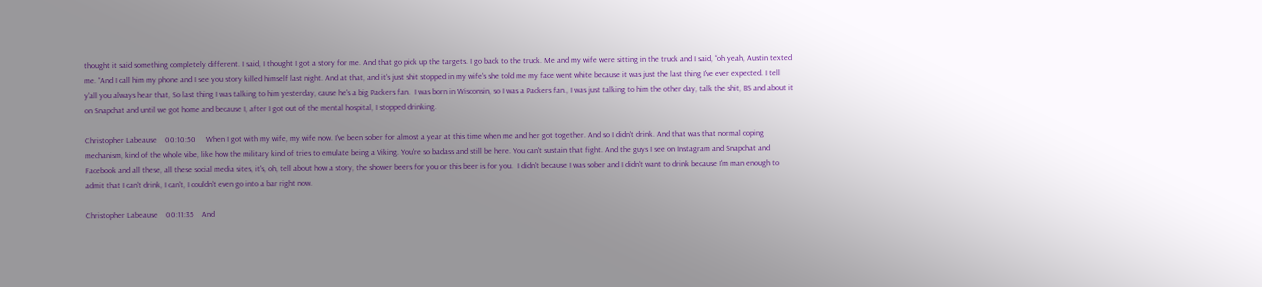thought it said something completely different. I said, I thought I got a story for me. And that go pick up the targets. I go back to the truck. Me and my wife were sitting in the truck and I said, “oh yeah, Austin texted me. “And I call him my phone and I see you story killed himself last night. And at that, and it's just shit stopped in my wife's she told me my face went white because it was just the last thing I've ever expected. I tell y'all you always hear that, So last thing I was talking to him yesterday, cause he's a big Packers fan.  I was born in Wisconsin, so I was a Packers fan., I was just talking to him the other day, talk the shit, BS and about it on Snapchat and until we got home and because I, after I got out of the mental hospital, I stopped drinking.

Christopher Labeause    00:10:50     When I got with my wife, my wife now. I've been sober for almost a year at this time when me and her got together. And so I didn't drink. And that was that normal coping mechanism, kind of the whole vibe, like how the military kind of tries to emulate being a Viking. You're so badass and still be here. You can't sustain that fight. And the guys I see on Instagram and Snapchat and Facebook and all these, all these social media sites, it's, oh, tell about how a story, the shower beers for you or this beer is for you.  I didn't because I was sober and I didn't want to drink because I'm man enough to admit that I can't drink, I can't, I couldn't even go into a bar right now.

Christopher Labeause    00:11:35    And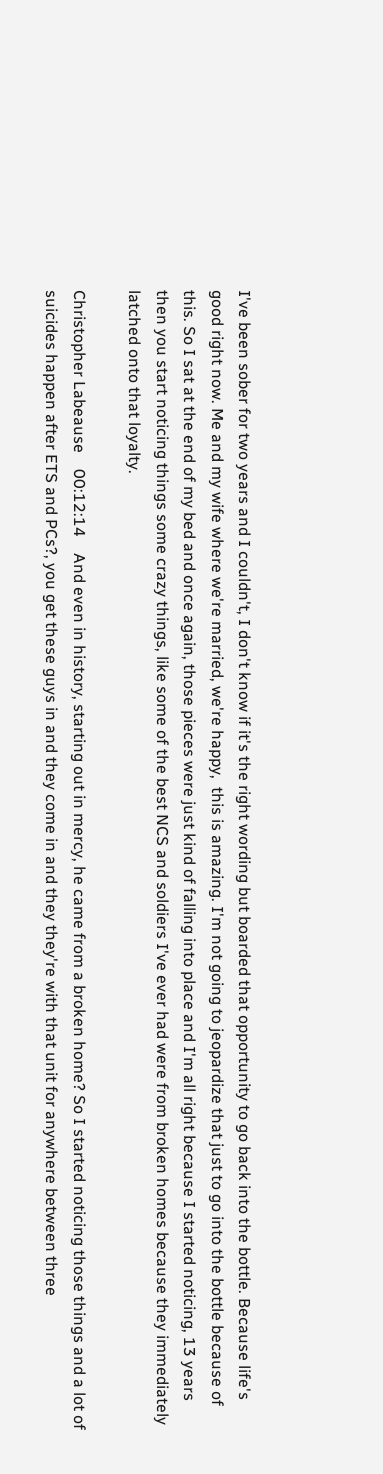I've been sober for two years and I couldn't, I don't know if it's the right wording but boarded that opportunity to go back into the bottle. Because life's good right now. Me and my wife where we're married, we're happy,  this is amazing. I'm not going to jeopardize that just to go into the bottle because of this. So I sat at the end of my bed and once again, those pieces were just kind of falling into place and I'm all right because I started noticing, 13 years then you start noticing things some crazy things, like some of the best NCS and soldiers I've ever had were from broken homes because they immediately latched onto that loyalty.

Christopher Labeause    00:12:14    And even in history, starting out in mercy, he came from a broken home? So I started noticing those things and a lot of suicides happen after ETS and PCs?, you get these guys in and they come in and they they're with that unit for anywhere between three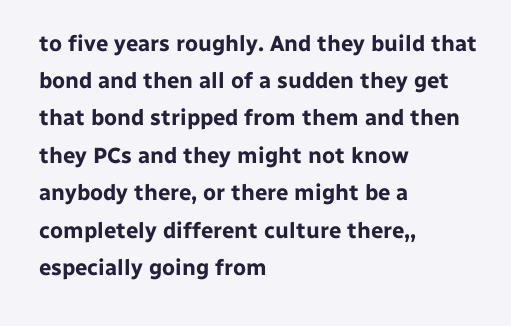to five years roughly. And they build that bond and then all of a sudden they get that bond stripped from them and then they PCs and they might not know anybody there, or there might be a completely different culture there,, especially going from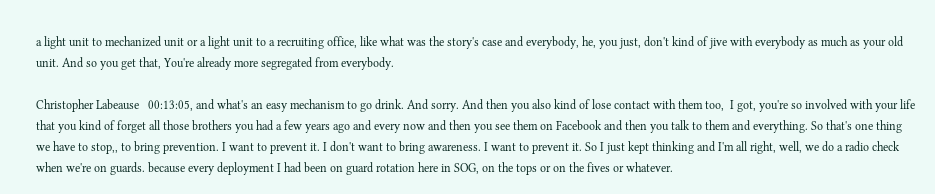a light unit to mechanized unit or a light unit to a recruiting office, like what was the story's case and everybody, he, you just, don't kind of jive with everybody as much as your old unit. And so you get that, You're already more segregated from everybody.

Christopher Labeause   00:13:05, and what's an easy mechanism to go drink. And sorry. And then you also kind of lose contact with them too,  I got, you're so involved with your life that you kind of forget all those brothers you had a few years ago and every now and then you see them on Facebook and then you talk to them and everything. So that's one thing we have to stop,, to bring prevention. I want to prevent it. I don't want to bring awareness. I want to prevent it. So I just kept thinking and I'm all right, well, we do a radio check when we're on guards. because every deployment I had been on guard rotation here in SOG, on the tops or on the fives or whatever.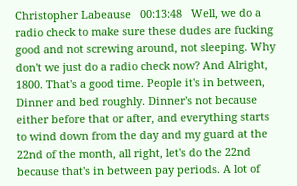Christopher Labeause   00:13:48   Well, we do a radio check to make sure these dudes are fucking good and not screwing around, not sleeping. Why don't we just do a radio check now? And Alright, 1800. That's a good time. People it's in between, Dinner and bed roughly. Dinner's not because either before that or after, and everything starts to wind down from the day and my guard at the 22nd of the month, all right, let's do the 22nd because that's in between pay periods. A lot of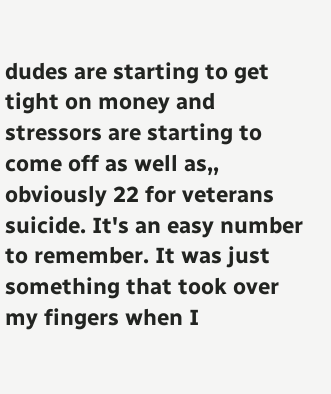dudes are starting to get tight on money and stressors are starting to come off as well as,, obviously 22 for veterans suicide. It's an easy number to remember. It was just something that took over my fingers when I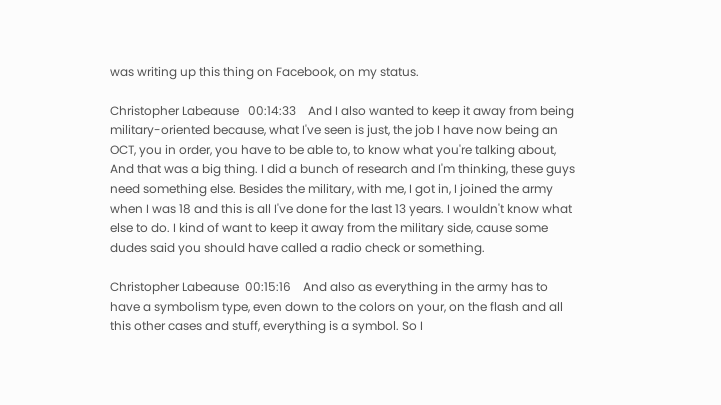was writing up this thing on Facebook, on my status.

Christopher Labeause   00:14:33    And I also wanted to keep it away from being military-oriented because, what I've seen is just, the job I have now being an OCT, you in order, you have to be able to, to know what you're talking about, And that was a big thing. I did a bunch of research and I'm thinking, these guys need something else. Besides the military, with me, I got in, I joined the army when I was 18 and this is all I've done for the last 13 years. I wouldn't know what else to do. I kind of want to keep it away from the military side, cause some dudes said you should have called a radio check or something.

Christopher Labeause  00:15:16    And also as everything in the army has to have a symbolism type, even down to the colors on your, on the flash and all this other cases and stuff, everything is a symbol. So I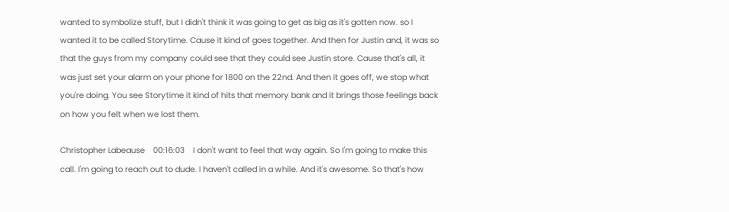wanted to symbolize stuff, but I didn't think it was going to get as big as it's gotten now. so I wanted it to be called Storytime. Cause it kind of goes together. And then for Justin and, it was so that the guys from my company could see that they could see Justin store. Cause that's all, it was just set your alarm on your phone for 1800 on the 22nd. And then it goes off, we stop what you're doing. You see Storytime it kind of hits that memory bank and it brings those feelings back on how you felt when we lost them.

Christopher Labeause    00:16:03    I don't want to feel that way again. So I'm going to make this call. I'm going to reach out to dude. I haven't called in a while. And it's awesome. So that's how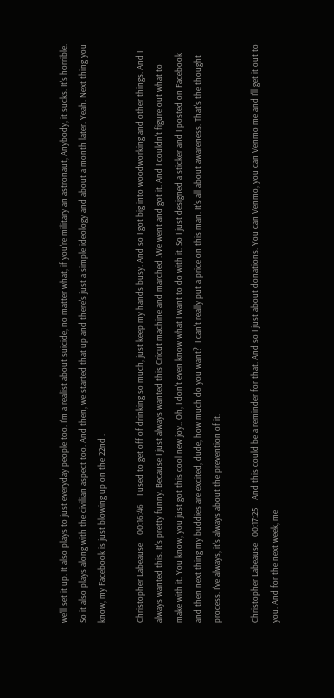we'll set it up. It also plays to just everyday people too. I'm a realist about suicide, no matter what, if you're military an astronaut, Anybody, it sucks. It's horrible. So it also plays along with the civilian aspect too. And then, we started that up and there's just a simple ideology and about a month later. Yeah. Next thing you know, my Facebook is just blowing up on the 22nd .

Christopher Labeause    00:16:46    I used to get off of drinking so much, just keep my hands busy. And so I got big into woodworking and other things. And I always wanted this. It's pretty funny. Because I just always wanted this Cricut machine and marched .We went and got it. And I couldn't figure out what to make with it. You know, you just got this cool new joy.. Oh, I don't even know what I want to do with it. So I just designed a sticker and I posted on Facebook and then next thing my buddies are excited, dude, how much do you want?  I can't really put a price on this man. It's all about awareness. That's the thought process. I've always, it's always about the prevention of it.

Christopher Labeause   00:17:25    And this could be a reminder for that. And so I just about donations. You can Venmo, you can Venmo me and I'll get it out to you. And for the next week, me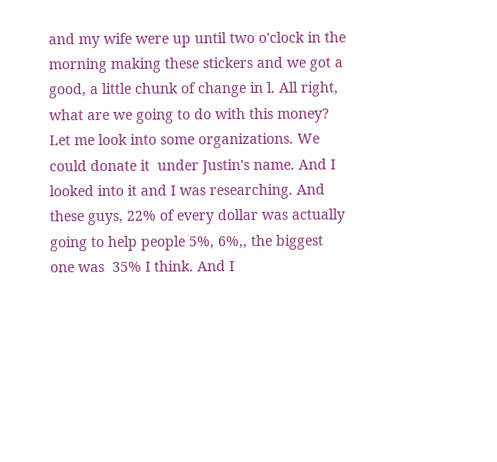and my wife were up until two o'clock in the morning making these stickers and we got a good, a little chunk of change in l. All right, what are we going to do with this money? Let me look into some organizations. We could donate it  under Justin's name. And I looked into it and I was researching. And these guys, 22% of every dollar was actually going to help people 5%, 6%,, the biggest one was  35% I think. And I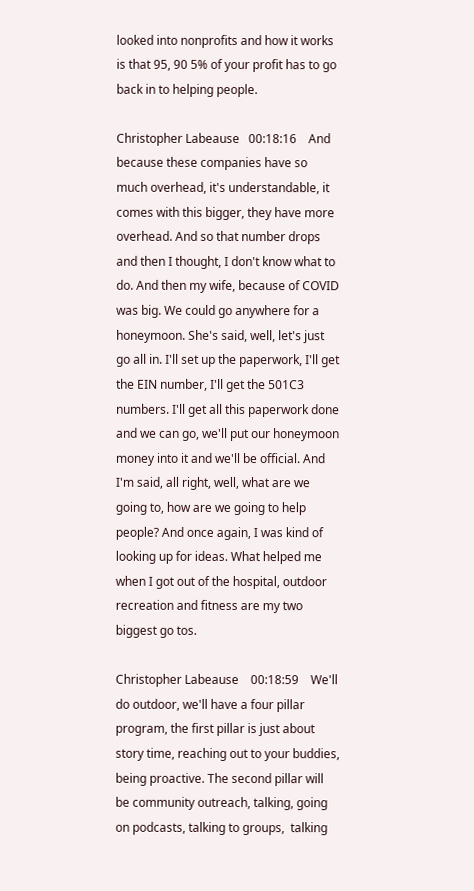looked into nonprofits and how it works is that 95, 90 5% of your profit has to go back in to helping people.

Christopher Labeause   00:18:16    And because these companies have so much overhead, it's understandable, it comes with this bigger, they have more overhead. And so that number drops and then I thought, I don't know what to do. And then my wife, because of COVID was big. We could go anywhere for a honeymoon. She's said, well, let's just go all in. I'll set up the paperwork, I'll get the EIN number, I'll get the 501C3 numbers. I'll get all this paperwork done and we can go, we'll put our honeymoon money into it and we'll be official. And I'm said, all right, well, what are we going to, how are we going to help people? And once again, I was kind of  looking up for ideas. What helped me when I got out of the hospital, outdoor recreation and fitness are my two biggest go tos.

Christopher Labeause    00:18:59    We'll do outdoor, we'll have a four pillar program, the first pillar is just about story time, reaching out to your buddies, being proactive. The second pillar will be community outreach, talking, going on podcasts, talking to groups,  talking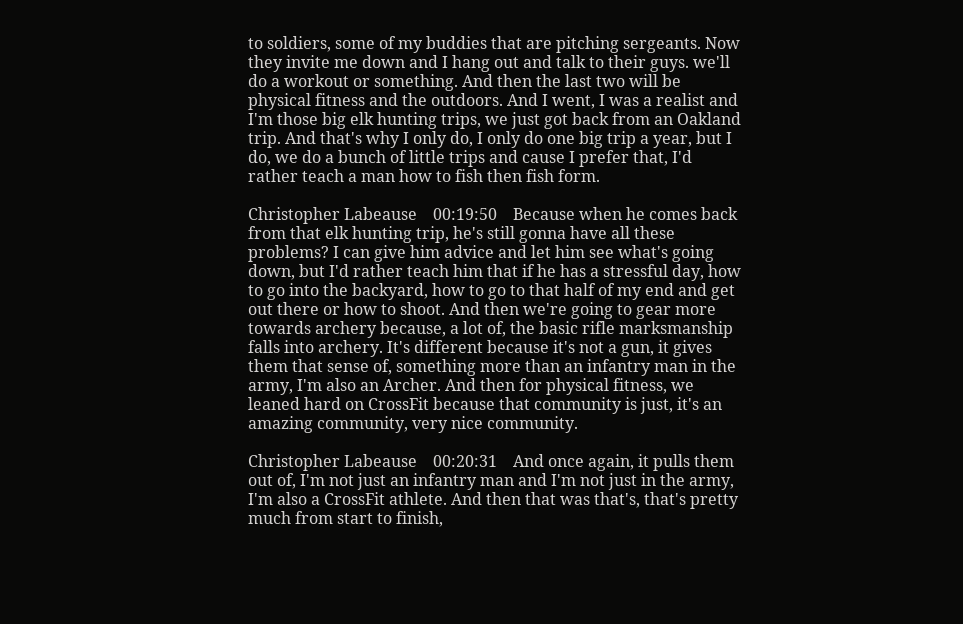to soldiers, some of my buddies that are pitching sergeants. Now they invite me down and I hang out and talk to their guys. we'll do a workout or something. And then the last two will be physical fitness and the outdoors. And I went, I was a realist and I'm those big elk hunting trips, we just got back from an Oakland trip. And that's why I only do, I only do one big trip a year, but I do, we do a bunch of little trips and cause I prefer that, I'd rather teach a man how to fish then fish form.

Christopher Labeause    00:19:50    Because when he comes back from that elk hunting trip, he's still gonna have all these problems? I can give him advice and let him see what's going down, but I'd rather teach him that if he has a stressful day, how to go into the backyard, how to go to that half of my end and get out there or how to shoot. And then we're going to gear more towards archery because, a lot of, the basic rifle marksmanship falls into archery. It's different because it's not a gun, it gives them that sense of, something more than an infantry man in the army, I'm also an Archer. And then for physical fitness, we leaned hard on CrossFit because that community is just, it's an amazing community, very nice community.

Christopher Labeause    00:20:31    And once again, it pulls them out of, I'm not just an infantry man and I'm not just in the army, I'm also a CrossFit athlete. And then that was that's, that's pretty much from start to finish,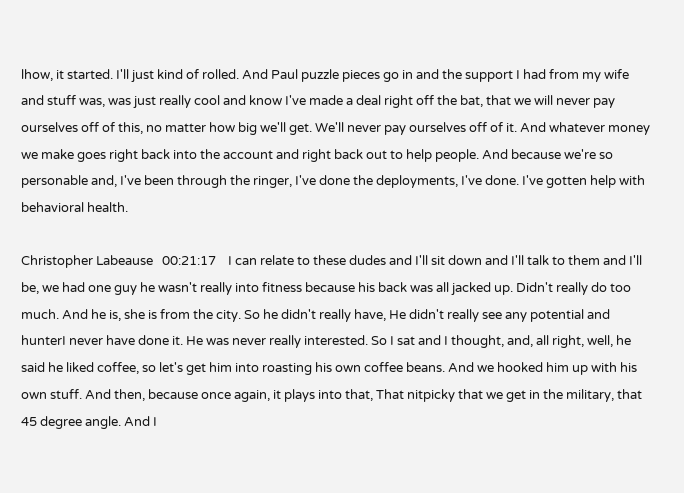lhow, it started. I'll just kind of rolled. And Paul puzzle pieces go in and the support I had from my wife and stuff was, was just really cool and know I've made a deal right off the bat, that we will never pay ourselves off of this, no matter how big we'll get. We'll never pay ourselves off of it. And whatever money we make goes right back into the account and right back out to help people. And because we're so personable and, I've been through the ringer, I've done the deployments, I've done. I've gotten help with behavioral health.

Christopher Labeause   00:21:17    I can relate to these dudes and I'll sit down and I'll talk to them and I'll be, we had one guy he wasn't really into fitness because his back was all jacked up. Didn't really do too much. And he is, she is from the city. So he didn't really have, He didn't really see any potential and hunterI never have done it. He was never really interested. So I sat and I thought, and, all right, well, he said he liked coffee, so let's get him into roasting his own coffee beans. And we hooked him up with his own stuff. And then, because once again, it plays into that, That nitpicky that we get in the military, that 45 degree angle. And I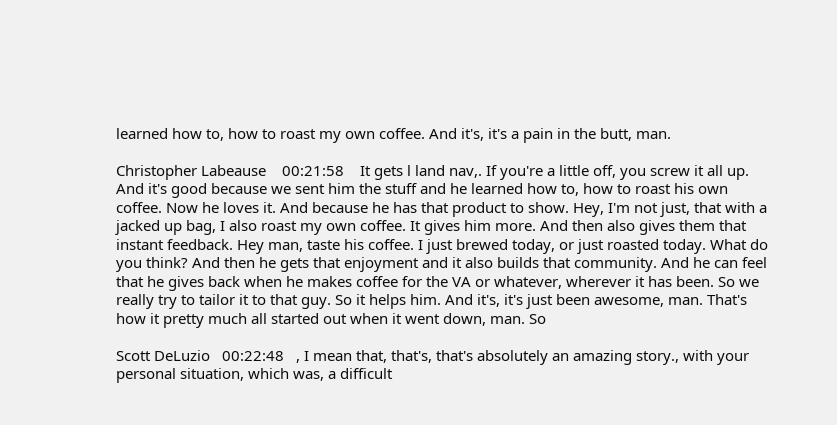learned how to, how to roast my own coffee. And it's, it's a pain in the butt, man.

Christopher Labeause    00:21:58    It gets l land nav,. If you're a little off, you screw it all up. And it's good because we sent him the stuff and he learned how to, how to roast his own coffee. Now he loves it. And because he has that product to show. Hey, I'm not just, that with a jacked up bag, I also roast my own coffee. It gives him more. And then also gives them that instant feedback. Hey man, taste his coffee. I just brewed today, or just roasted today. What do you think? And then he gets that enjoyment and it also builds that community. And he can feel that he gives back when he makes coffee for the VA or whatever, wherever it has been. So we really try to tailor it to that guy. So it helps him. And it's, it's just been awesome, man. That's how it pretty much all started out when it went down, man. So

Scott DeLuzio   00:22:48   , I mean that, that's, that's absolutely an amazing story., with your personal situation, which was, a difficult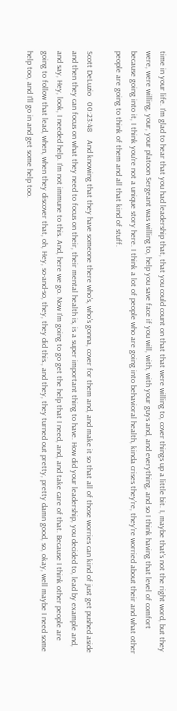time in your life. I'm glad to hear that you had leadership that, that you could count on that that were willing to, cover things up a little bit. I, maybe that's not the right word, but they were, were willing, your, your platoon Sergeant was willing to, help you save face if you will, with, with your guys and, and everything, and so I think having that level of comfort because going into it, I think you're not a unique story here. I think a lot of people who are going into behavioral health, kinda crises they're, they're worried about their and what other people are going to think of them and all that kind of stuff.

Scott DeLuzio   00:23:48    And knowing that they have someone there who's, who's gonna, cover for them and, and make it so that all of those worries can kind of just get pushed aside and then they can focus on what they need to focus on their, their mental health is, is a super important thing to have. How did your leadership, you decided to, lead by example and, and say, Hey, look, I needed help. I'm not immune to this. And, here we go. Now I'm going to go get the help that I need, and, and take care of that. Because I think other people are going to follow that lead, when, when they discover that, oh, Hey, so-and-so, they, they did this., and they, they turned out pretty, pretty damn good, so, okay, well maybe I need some help too, and I'll go in and get some help too.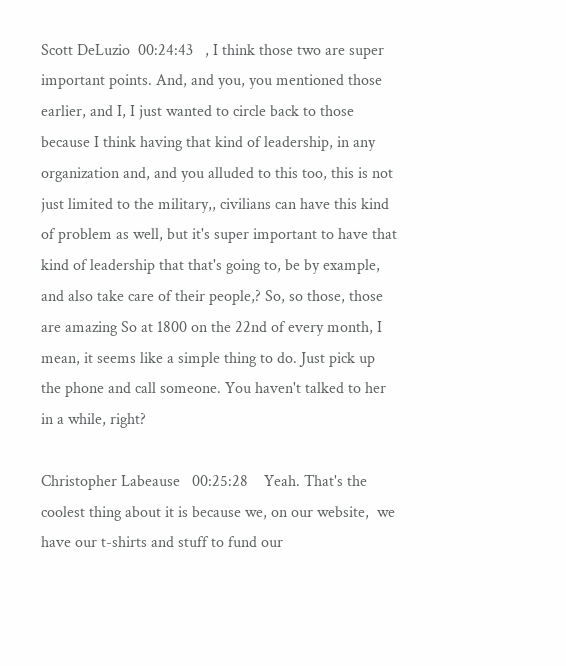Scott DeLuzio  00:24:43   , I think those two are super important points. And, and you, you mentioned those earlier, and I, I just wanted to circle back to those because I think having that kind of leadership, in any organization and, and you alluded to this too, this is not just limited to the military,, civilians can have this kind of problem as well, but it's super important to have that kind of leadership that that's going to, be by example, and also take care of their people,? So, so those, those are amazing So at 1800 on the 22nd of every month, I mean, it seems like a simple thing to do. Just pick up the phone and call someone. You haven't talked to her in a while, right?

Christopher Labeause   00:25:28    Yeah. That's the coolest thing about it is because we, on our website,  we have our t-shirts and stuff to fund our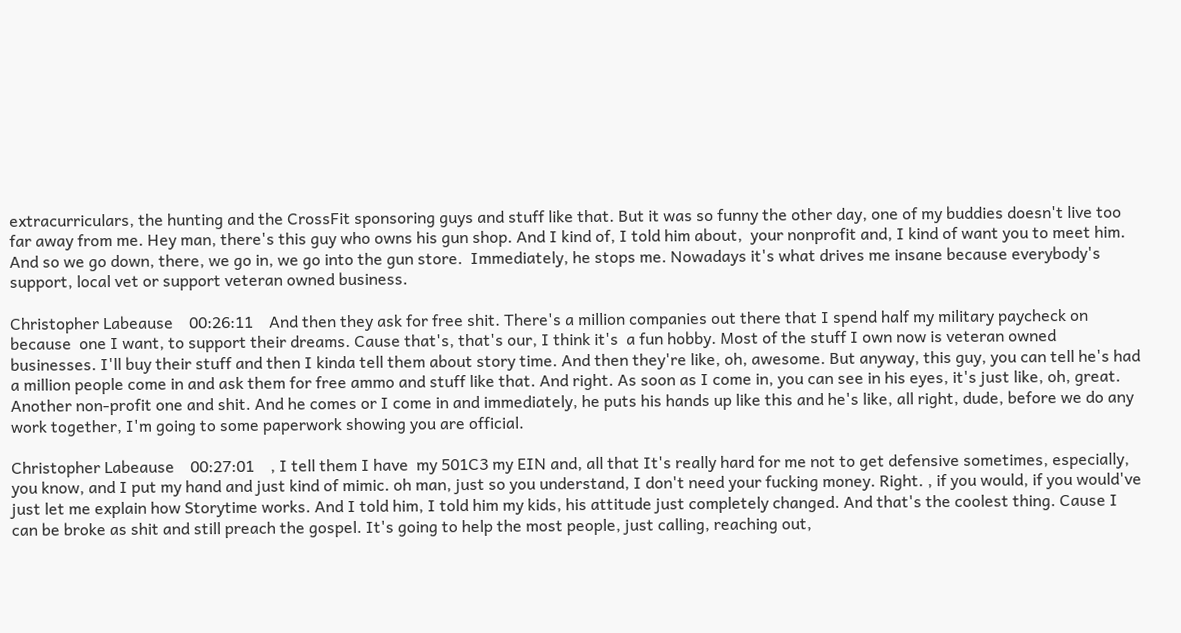extracurriculars, the hunting and the CrossFit sponsoring guys and stuff like that. But it was so funny the other day, one of my buddies doesn't live too far away from me. Hey man, there's this guy who owns his gun shop. And I kind of, I told him about,  your nonprofit and, I kind of want you to meet him. And so we go down, there, we go in, we go into the gun store.  Immediately, he stops me. Nowadays it's what drives me insane because everybody's support, local vet or support veteran owned business.

Christopher Labeause    00:26:11    And then they ask for free shit. There's a million companies out there that I spend half my military paycheck on because  one I want, to support their dreams. Cause that's, that's our, I think it's  a fun hobby. Most of the stuff I own now is veteran owned businesses. I'll buy their stuff and then I kinda tell them about story time. And then they're like, oh, awesome. But anyway, this guy, you can tell he's had a million people come in and ask them for free ammo and stuff like that. And right. As soon as I come in, you can see in his eyes, it's just like, oh, great. Another non-profit one and shit. And he comes or I come in and immediately, he puts his hands up like this and he's like, all right, dude, before we do any work together, I'm going to some paperwork showing you are official.

Christopher Labeause    00:27:01    , I tell them I have  my 501C3 my EIN and, all that It's really hard for me not to get defensive sometimes, especially, you know, and I put my hand and just kind of mimic. oh man, just so you understand, I don't need your fucking money. Right. , if you would, if you would've just let me explain how Storytime works. And I told him, I told him my kids, his attitude just completely changed. And that's the coolest thing. Cause I can be broke as shit and still preach the gospel. It's going to help the most people, just calling, reaching out,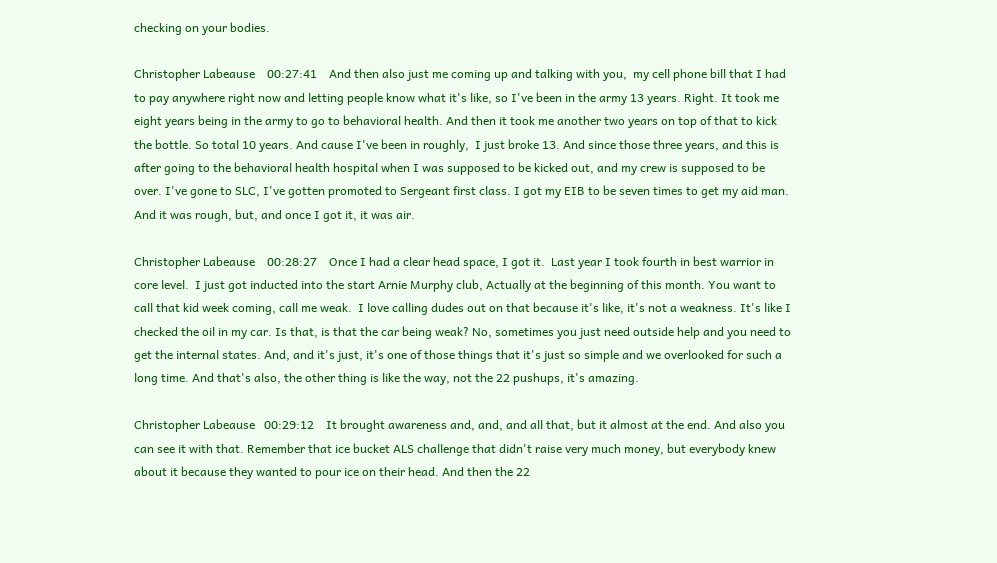checking on your bodies.

Christopher Labeause    00:27:41    And then also just me coming up and talking with you,  my cell phone bill that I had to pay anywhere right now and letting people know what it's like, so I've been in the army 13 years. Right. It took me eight years being in the army to go to behavioral health. And then it took me another two years on top of that to kick the bottle. So total 10 years. And cause I've been in roughly,  I just broke 13. And since those three years, and this is after going to the behavioral health hospital when I was supposed to be kicked out, and my crew is supposed to be over. I've gone to SLC, I've gotten promoted to Sergeant first class. I got my EIB to be seven times to get my aid man. And it was rough, but, and once I got it, it was air.

Christopher Labeause    00:28:27    Once I had a clear head space, I got it.  Last year I took fourth in best warrior in core level.  I just got inducted into the start Arnie Murphy club, Actually at the beginning of this month. You want to call that kid week coming, call me weak.  I love calling dudes out on that because it's like, it's not a weakness. It's like I checked the oil in my car. Is that, is that the car being weak? No, sometimes you just need outside help and you need to get the internal states. And, and it's just, it's one of those things that it's just so simple and we overlooked for such a long time. And that's also, the other thing is like the way, not the 22 pushups, it's amazing.

Christopher Labeause   00:29:12    It brought awareness and, and, and all that, but it almost at the end. And also you can see it with that. Remember that ice bucket ALS challenge that didn't raise very much money, but everybody knew about it because they wanted to pour ice on their head. And then the 22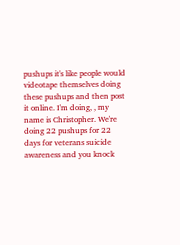pushups it's like people would videotape themselves doing these pushups and then post it online. I'm doing, , my name is Christopher. We're doing 22 pushups for 22 days for veterans suicide awareness and you knock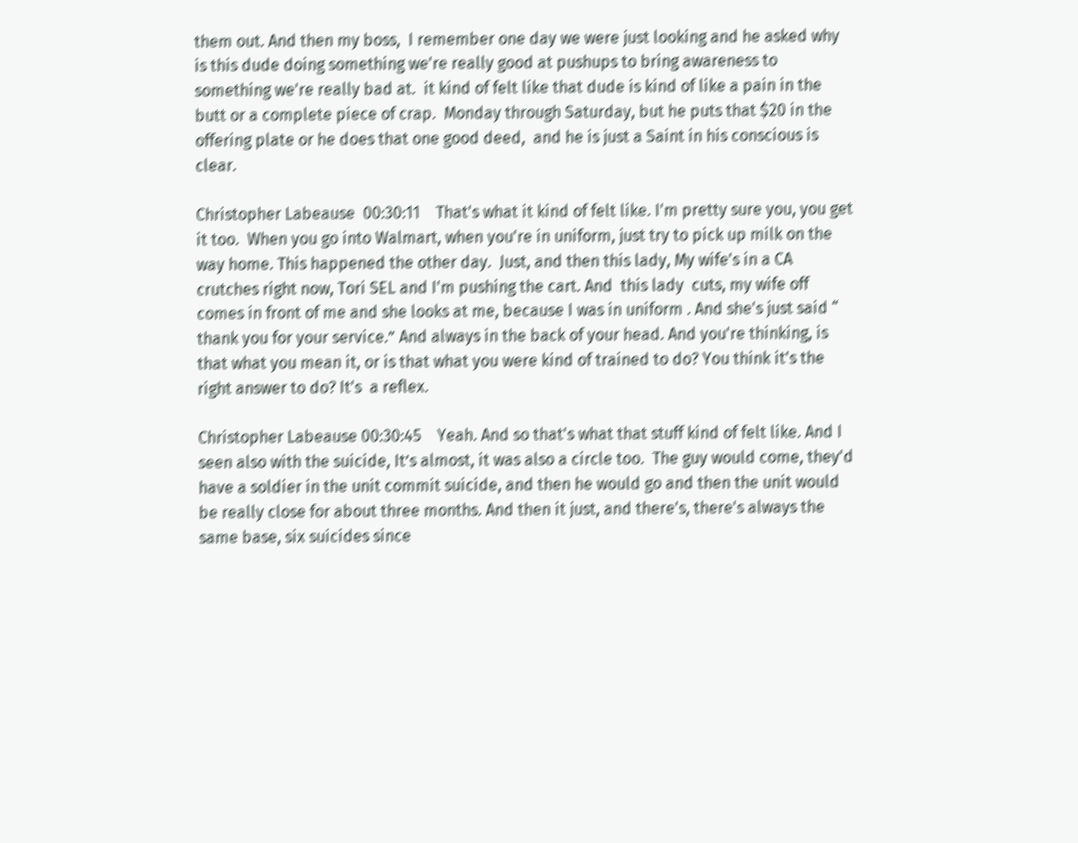them out. And then my boss,  I remember one day we were just looking and he asked why is this dude doing something we're really good at pushups to bring awareness to something we're really bad at.  it kind of felt like that dude is kind of like a pain in the butt or a complete piece of crap.  Monday through Saturday, but he puts that $20 in the offering plate or he does that one good deed,  and he is just a Saint in his conscious is clear.

Christopher Labeause  00:30:11    That's what it kind of felt like. I'm pretty sure you, you get it too.  When you go into Walmart, when you're in uniform, just try to pick up milk on the way home. This happened the other day.  Just, and then this lady, My wife's in a CA crutches right now, Tori SEL and I'm pushing the cart. And  this lady  cuts, my wife off comes in front of me and she looks at me, because I was in uniform . And she's just said “ thank you for your service.” And always in the back of your head. And you're thinking, is that what you mean it, or is that what you were kind of trained to do? You think it's the right answer to do? It's  a reflex.

Christopher Labeause 00:30:45    Yeah. And so that's what that stuff kind of felt like. And I seen also with the suicide, It’s almost, it was also a circle too.  The guy would come, they'd have a soldier in the unit commit suicide, and then he would go and then the unit would be really close for about three months. And then it just, and there's, there's always the same base, six suicides since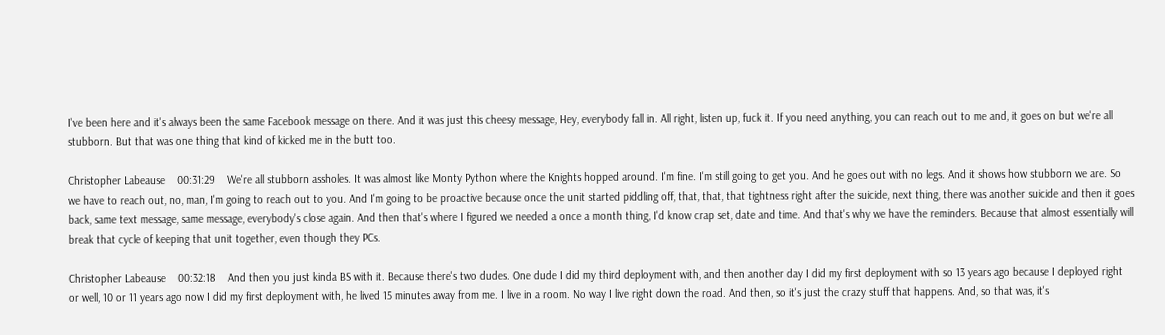I've been here and it's always been the same Facebook message on there. And it was just this cheesy message, Hey, everybody fall in. All right, listen up, fuck it. If you need anything, you can reach out to me and, it goes on but we're all stubborn. But that was one thing that kind of kicked me in the butt too.

Christopher Labeause    00:31:29    We're all stubborn assholes. It was almost like Monty Python where the Knights hopped around. I'm fine. I'm still going to get you. And he goes out with no legs. And it shows how stubborn we are. So we have to reach out, no, man, I'm going to reach out to you. And I'm going to be proactive because once the unit started piddling off, that, that, that tightness right after the suicide, next thing, there was another suicide and then it goes back, same text message, same message, everybody's close again. And then that's where I figured we needed a once a month thing, I'd know crap set, date and time. And that's why we have the reminders. Because that almost essentially will break that cycle of keeping that unit together, even though they PCs.

Christopher Labeause    00:32:18    And then you just kinda BS with it. Because there's two dudes. One dude I did my third deployment with, and then another day I did my first deployment with so 13 years ago because I deployed right or well, 10 or 11 years ago now I did my first deployment with, he lived 15 minutes away from me. I live in a room. No way I live right down the road. And then, so it's just the crazy stuff that happens. And, so that was, it's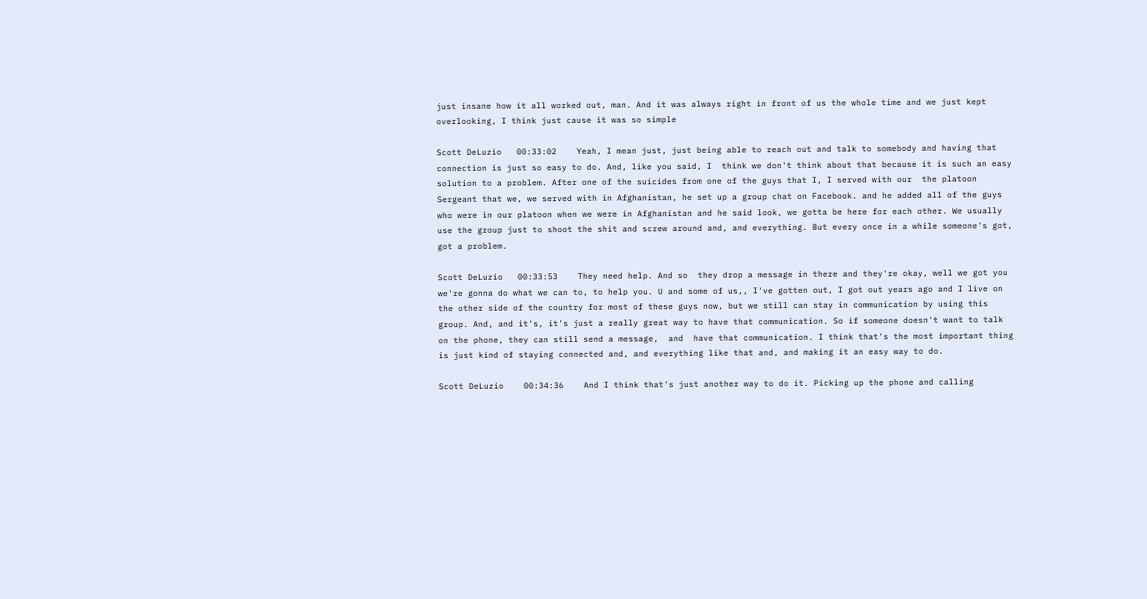just insane how it all worked out, man. And it was always right in front of us the whole time and we just kept overlooking, I think just cause it was so simple

Scott DeLuzio   00:33:02    Yeah, I mean just, just being able to reach out and talk to somebody and having that connection is just so easy to do. And, like you said, I  think we don't think about that because it is such an easy solution to a problem. After one of the suicides from one of the guys that I, I served with our  the platoon Sergeant that we, we served with in Afghanistan, he set up a group chat on Facebook. and he added all of the guys who were in our platoon when we were in Afghanistan and he said look, we gotta be here for each other. We usually use the group just to shoot the shit and screw around and, and everything. But every once in a while someone's got, got a problem.

Scott DeLuzio   00:33:53    They need help. And so  they drop a message in there and they're okay, well we got you we're gonna do what we can to, to help you. U and some of us,, I've gotten out, I got out years ago and I live on the other side of the country for most of these guys now, but we still can stay in communication by using this group. And, and it's, it's just a really great way to have that communication. So if someone doesn't want to talk on the phone, they can still send a message,  and  have that communication. I think that's the most important thing is just kind of staying connected and, and everything like that and, and making it an easy way to do.

Scott DeLuzio    00:34:36    And I think that's just another way to do it. Picking up the phone and calling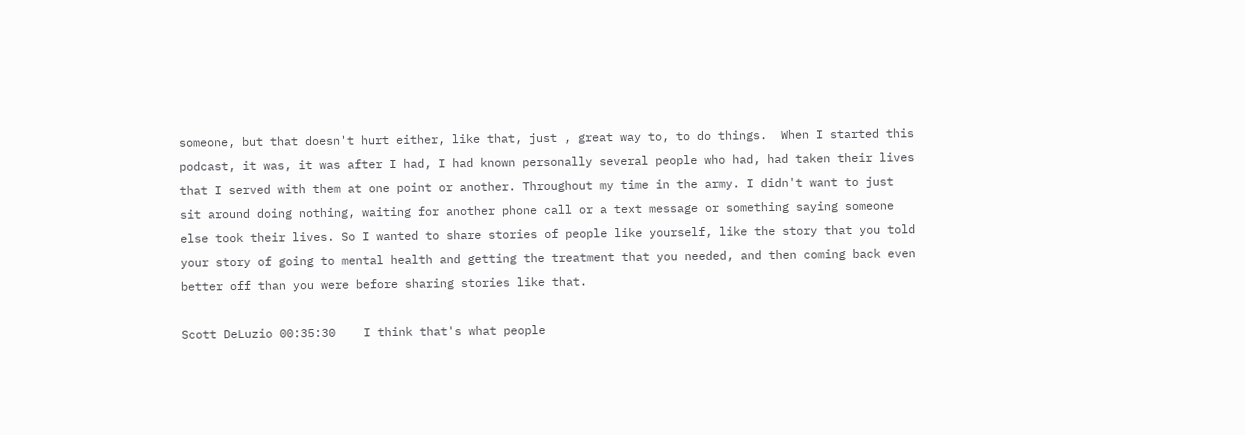someone, but that doesn't hurt either, like that, just , great way to, to do things.  When I started this podcast, it was, it was after I had, I had known personally several people who had, had taken their lives that I served with them at one point or another. Throughout my time in the army. I didn't want to just sit around doing nothing, waiting for another phone call or a text message or something saying someone else took their lives. So I wanted to share stories of people like yourself, like the story that you told your story of going to mental health and getting the treatment that you needed, and then coming back even better off than you were before sharing stories like that.

Scott DeLuzio 00:35:30    I think that's what people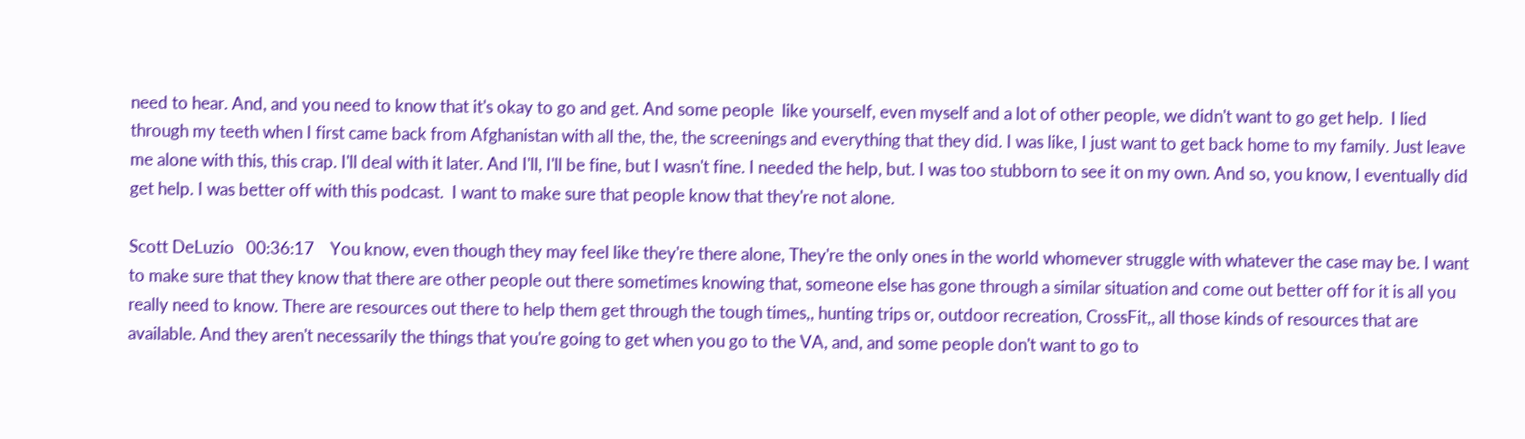need to hear. And, and you need to know that it's okay to go and get. And some people  like yourself, even myself and a lot of other people, we didn't want to go get help.  I lied through my teeth when I first came back from Afghanistan with all the, the, the screenings and everything that they did. I was like, I just want to get back home to my family. Just leave me alone with this, this crap. I'll deal with it later. And I'll, I'll be fine, but I wasn't fine. I needed the help, but. I was too stubborn to see it on my own. And so, you know, I eventually did get help. I was better off with this podcast.  I want to make sure that people know that they're not alone.

Scott DeLuzio   00:36:17    You know, even though they may feel like they're there alone, They're the only ones in the world whomever struggle with whatever the case may be. I want to make sure that they know that there are other people out there sometimes knowing that, someone else has gone through a similar situation and come out better off for it is all you really need to know. There are resources out there to help them get through the tough times,, hunting trips or, outdoor recreation, CrossFit,, all those kinds of resources that are available. And they aren't necessarily the things that you're going to get when you go to the VA, and, and some people don't want to go to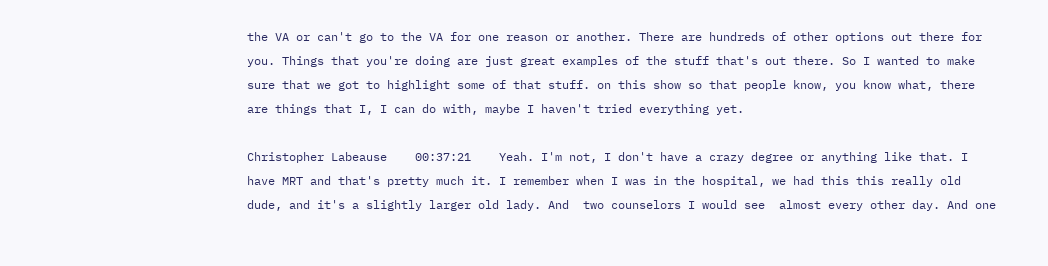the VA or can't go to the VA for one reason or another. There are hundreds of other options out there for you. Things that you're doing are just great examples of the stuff that's out there. So I wanted to make sure that we got to highlight some of that stuff. on this show so that people know, you know what, there are things that I, I can do with, maybe I haven't tried everything yet.

Christopher Labeause    00:37:21    Yeah. I'm not, I don't have a crazy degree or anything like that. I have MRT and that's pretty much it. I remember when I was in the hospital, we had this this really old dude, and it's a slightly larger old lady. And  two counselors I would see  almost every other day. And one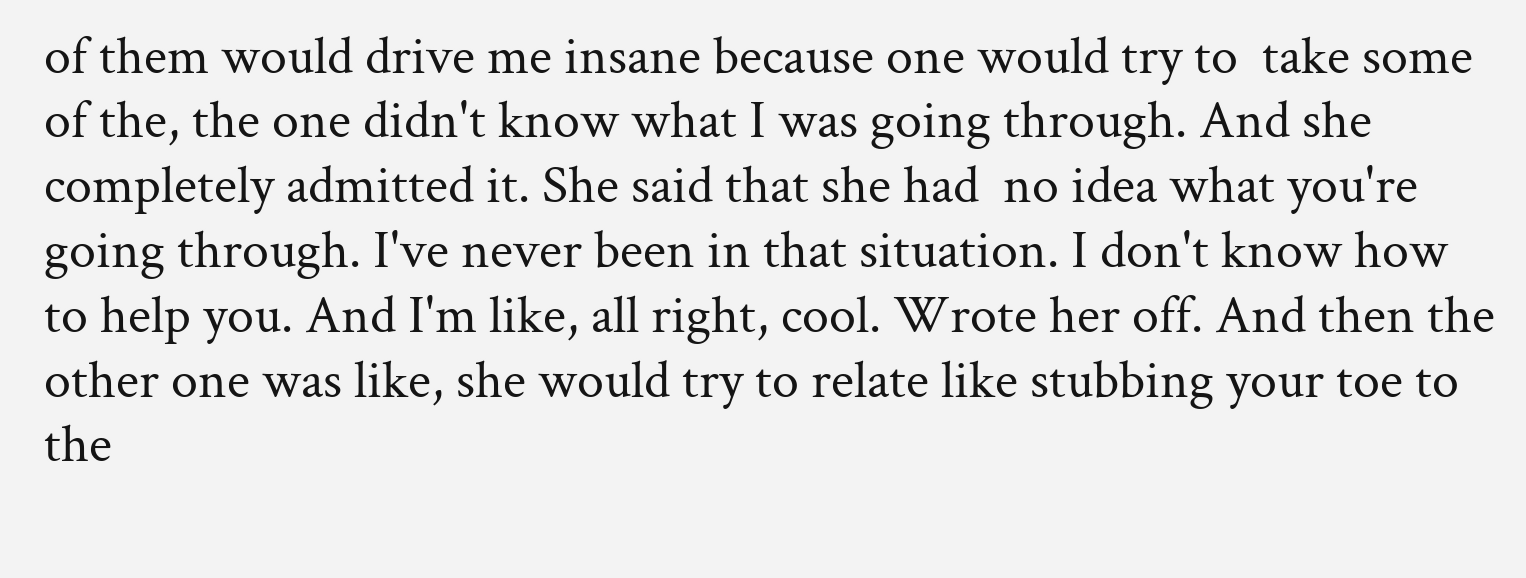of them would drive me insane because one would try to  take some of the, the one didn't know what I was going through. And she completely admitted it. She said that she had  no idea what you're going through. I've never been in that situation. I don't know how to help you. And I'm like, all right, cool. Wrote her off. And then the other one was like, she would try to relate like stubbing your toe to the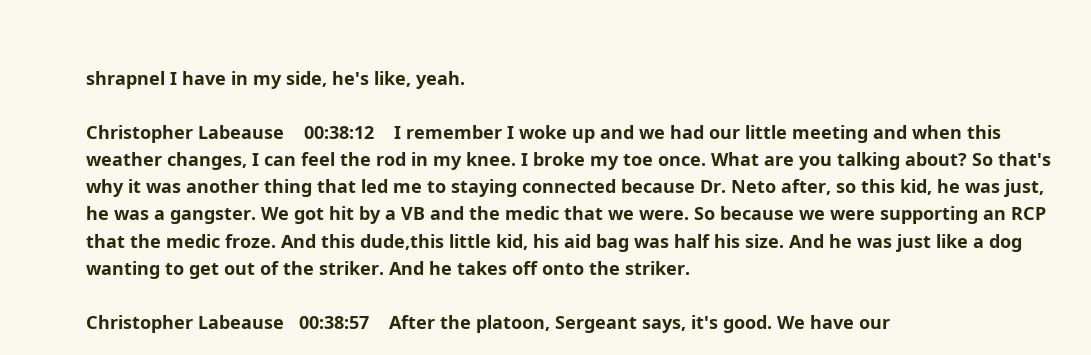shrapnel I have in my side, he's like, yeah.

Christopher Labeause    00:38:12    I remember I woke up and we had our little meeting and when this weather changes, I can feel the rod in my knee. I broke my toe once. What are you talking about? So that's why it was another thing that led me to staying connected because Dr. Neto after, so this kid, he was just, he was a gangster. We got hit by a VB and the medic that we were. So because we were supporting an RCP that the medic froze. And this dude,this little kid, his aid bag was half his size. And he was just like a dog wanting to get out of the striker. And he takes off onto the striker.

Christopher Labeause   00:38:57    After the platoon, Sergeant says, it's good. We have our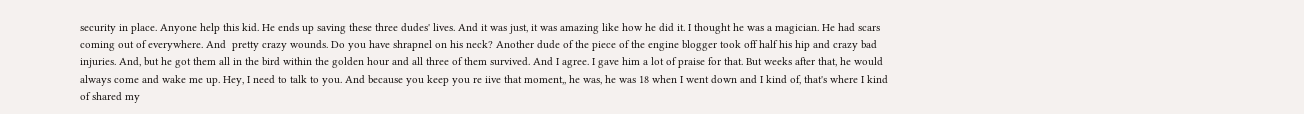security in place. Anyone help this kid. He ends up saving these three dudes' lives. And it was just, it was amazing like how he did it. I thought he was a magician. He had scars coming out of everywhere. And  pretty crazy wounds. Do you have shrapnel on his neck? Another dude of the piece of the engine blogger took off half his hip and crazy bad injuries. And, but he got them all in the bird within the golden hour and all three of them survived. And I agree. I gave him a lot of praise for that. But weeks after that, he would always come and wake me up. Hey, I need to talk to you. And because you keep you re iive that moment,, he was, he was 18 when I went down and I kind of, that's where I kind of shared my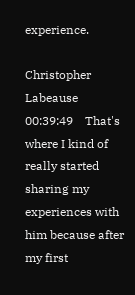experience.

Christopher Labeause    00:39:49    That's where I kind of really started sharing my experiences with him because after my first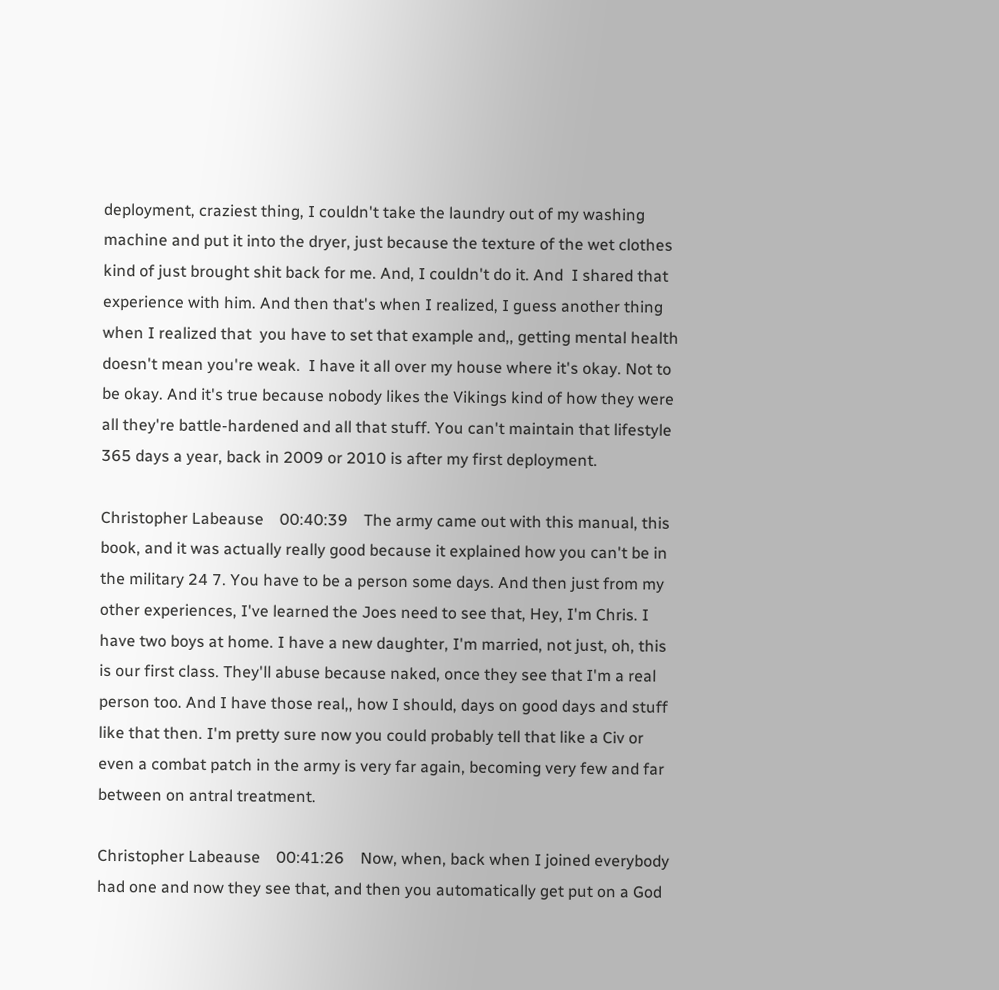deployment, craziest thing, I couldn't take the laundry out of my washing machine and put it into the dryer, just because the texture of the wet clothes kind of just brought shit back for me. And, I couldn't do it. And  I shared that experience with him. And then that's when I realized, I guess another thing when I realized that  you have to set that example and,, getting mental health doesn't mean you're weak.  I have it all over my house where it's okay. Not to be okay. And it's true because nobody likes the Vikings kind of how they were all they're battle-hardened and all that stuff. You can't maintain that lifestyle 365 days a year, back in 2009 or 2010 is after my first deployment.

Christopher Labeause    00:40:39    The army came out with this manual, this book, and it was actually really good because it explained how you can't be in the military 24 7. You have to be a person some days. And then just from my other experiences, I've learned the Joes need to see that, Hey, I'm Chris. I have two boys at home. I have a new daughter, I'm married, not just, oh, this is our first class. They'll abuse because naked, once they see that I'm a real person too. And I have those real,, how I should, days on good days and stuff like that then. I'm pretty sure now you could probably tell that like a Civ or even a combat patch in the army is very far again, becoming very few and far between on antral treatment.

Christopher Labeause    00:41:26    Now, when, back when I joined everybody had one and now they see that, and then you automatically get put on a God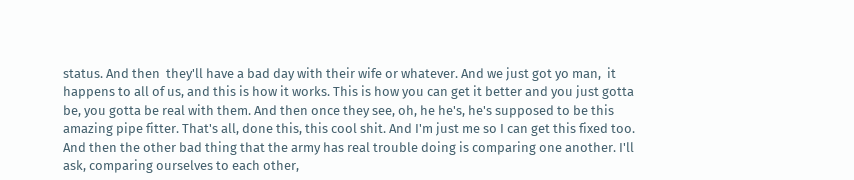status. And then  they'll have a bad day with their wife or whatever. And we just got yo man,  it happens to all of us, and this is how it works. This is how you can get it better and you just gotta be, you gotta be real with them. And then once they see, oh, he he's, he's supposed to be this amazing pipe fitter. That's all, done this, this cool shit. And I'm just me so I can get this fixed too. And then the other bad thing that the army has real trouble doing is comparing one another. I'll ask, comparing ourselves to each other,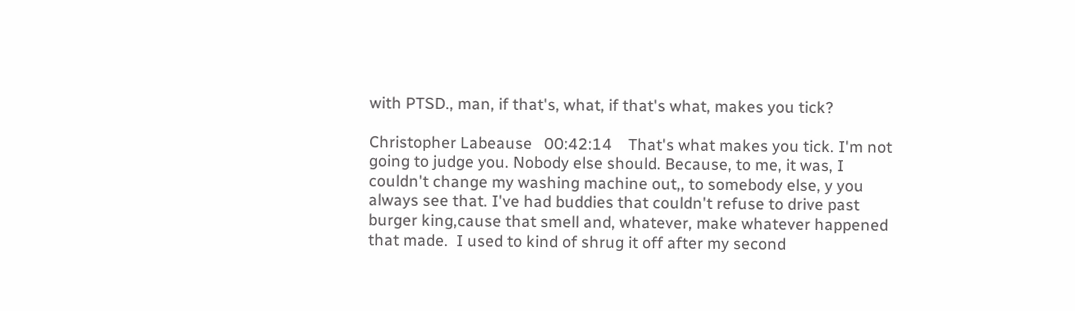with PTSD., man, if that's, what, if that's what, makes you tick?

Christopher Labeause   00:42:14    That's what makes you tick. I'm not going to judge you. Nobody else should. Because, to me, it was, I couldn't change my washing machine out,, to somebody else, y you always see that. I've had buddies that couldn't refuse to drive past burger king,cause that smell and, whatever, make whatever happened that made.  I used to kind of shrug it off after my second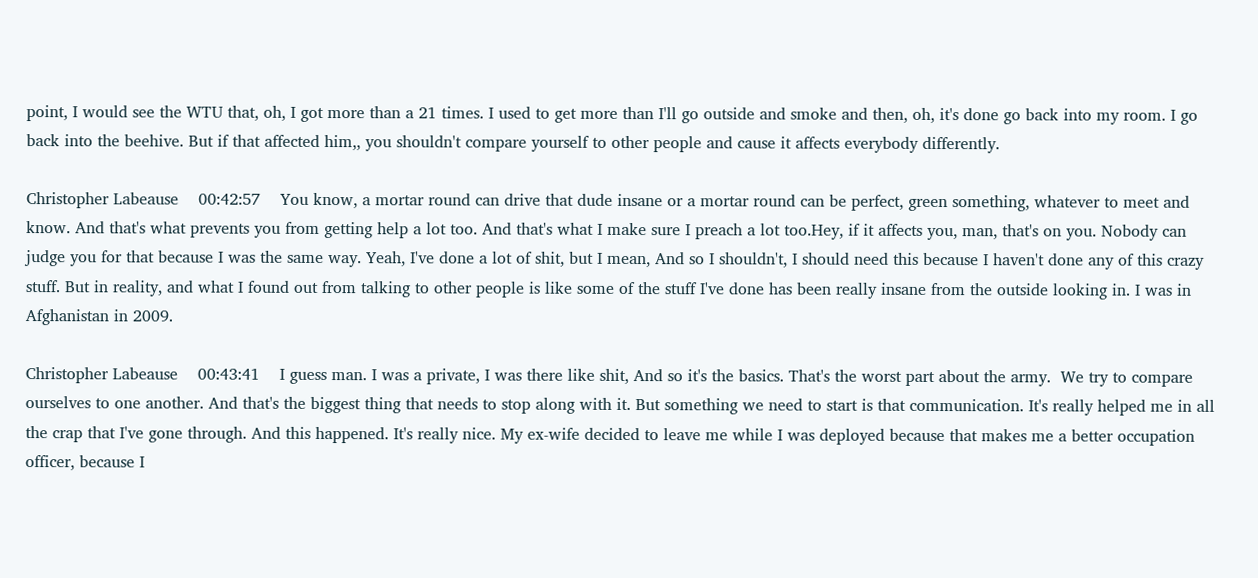point, I would see the WTU that, oh, I got more than a 21 times. I used to get more than I'll go outside and smoke and then, oh, it's done go back into my room. I go back into the beehive. But if that affected him,, you shouldn't compare yourself to other people and cause it affects everybody differently.

Christopher Labeause    00:42:57    You know, a mortar round can drive that dude insane or a mortar round can be perfect, green something, whatever to meet and know. And that's what prevents you from getting help a lot too. And that's what I make sure I preach a lot too.Hey, if it affects you, man, that's on you. Nobody can judge you for that because I was the same way. Yeah, I've done a lot of shit, but I mean, And so I shouldn't, I should need this because I haven't done any of this crazy stuff. But in reality, and what I found out from talking to other people is like some of the stuff I've done has been really insane from the outside looking in. I was in Afghanistan in 2009.

Christopher Labeause    00:43:41    I guess man. I was a private, I was there like shit, And so it's the basics. That's the worst part about the army.  We try to compare ourselves to one another. And that's the biggest thing that needs to stop along with it. But something we need to start is that communication. It's really helped me in all the crap that I've gone through. And this happened. It's really nice. My ex-wife decided to leave me while I was deployed because that makes me a better occupation officer, because I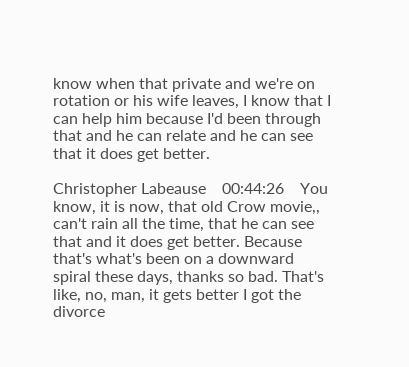know when that private and we're on rotation or his wife leaves, I know that I can help him because I'd been through that and he can relate and he can see that it does get better.

Christopher Labeause    00:44:26    You know, it is now, that old Crow movie,, can't rain all the time, that he can see that and it does get better. Because that's what's been on a downward spiral these days, thanks so bad. That's like, no, man, it gets better I got the divorce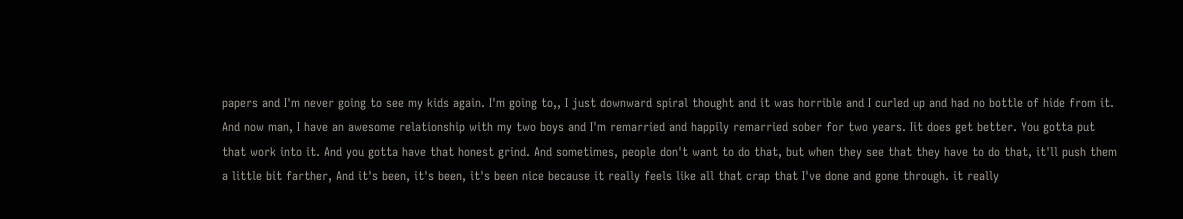papers and I'm never going to see my kids again. I'm going to,, I just downward spiral thought and it was horrible and I curled up and had no bottle of hide from it. And now man, I have an awesome relationship with my two boys and I'm remarried and happily remarried sober for two years. Iit does get better. You gotta put that work into it. And you gotta have that honest grind. And sometimes, people don't want to do that, but when they see that they have to do that, it'll push them a little bit farther, And it's been, it's been, it's been nice because it really feels like all that crap that I've done and gone through. it really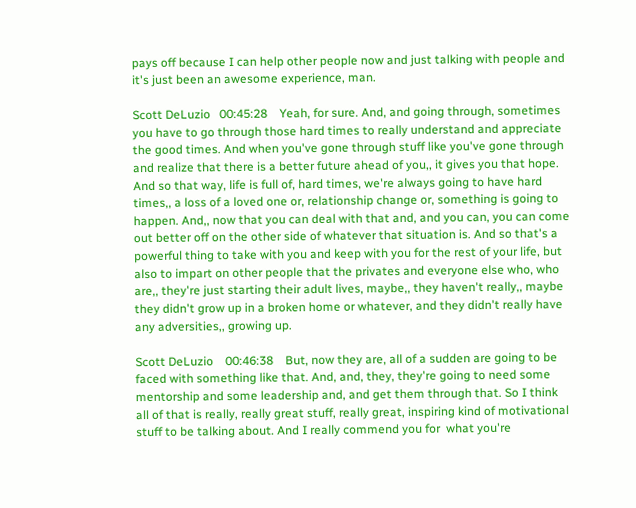pays off because I can help other people now and just talking with people and it's just been an awesome experience, man.

Scott DeLuzio   00:45:28    Yeah, for sure. And, and going through, sometimes you have to go through those hard times to really understand and appreciate the good times. And when you've gone through stuff like you've gone through and realize that there is a better future ahead of you,, it gives you that hope. And so that way, life is full of, hard times, we're always going to have hard times,, a loss of a loved one or, relationship change or, something is going to happen. And,, now that you can deal with that and, and you can, you can come out better off on the other side of whatever that situation is. And so that's a powerful thing to take with you and keep with you for the rest of your life, but also to impart on other people that the privates and everyone else who, who are,, they're just starting their adult lives, maybe,, they haven't really,, maybe they didn't grow up in a broken home or whatever, and they didn't really have any adversities,, growing up.

Scott DeLuzio    00:46:38    But, now they are, all of a sudden are going to be faced with something like that. And, and, they, they're going to need some mentorship and some leadership and, and get them through that. So I think all of that is really, really great stuff, really great, inspiring kind of motivational stuff to be talking about. And I really commend you for  what you're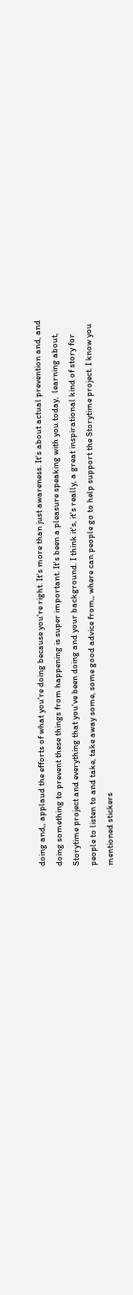doing and,, applaud the efforts of what you're doing because you're right. It's more than just awareness. It's about actual prevention and, and doing something to prevent these things from happening is super important. It's been a pleasure speaking with you today,  learning about, Storytime project and everything that you've been doing and your background. I think it's, it's really, a great inspirational kind of story for people to listen to and take, take away some, some good advice from,, where can people go to help support the Storytime project. I know you mentioned stickers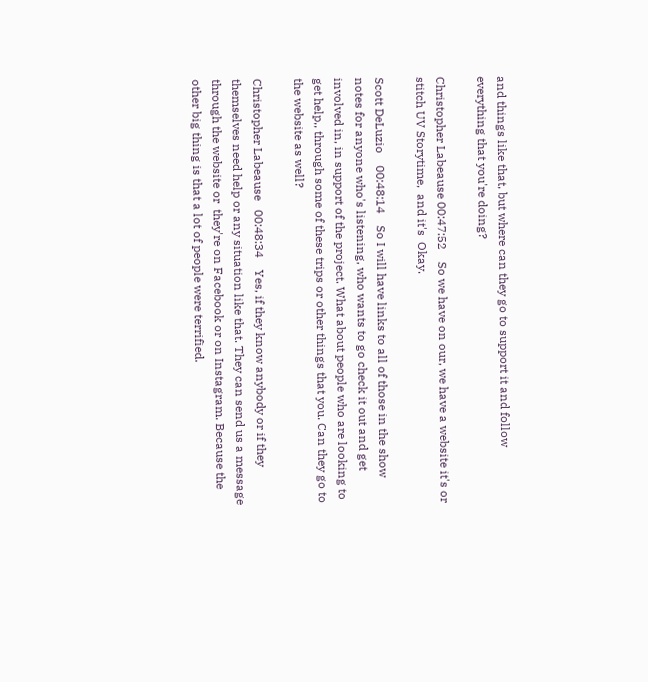and things like that, but where can they go to support it and follow everything that you're doing?

Christopher Labeause 00:47:52    So we have on our, we have a website it's or stitch UV Storytime,  and it's  Okay.

Scott DeLuzio    00:48:14    So I will have links to all of those in the show notes for anyone who's listening, who wants to go check it out and get involved in, in support of the project. What about people who are looking to get help,, through some of these trips or other things that you. Can they go to the website as well?

Christopher Labeause   00:48:34    Yes, if they know anybody or if they themselves need help or any situation like that. They can send us a message through the website or  they're on Facebook or on Instagram. Because the other big thing is that a lot of people were terrified.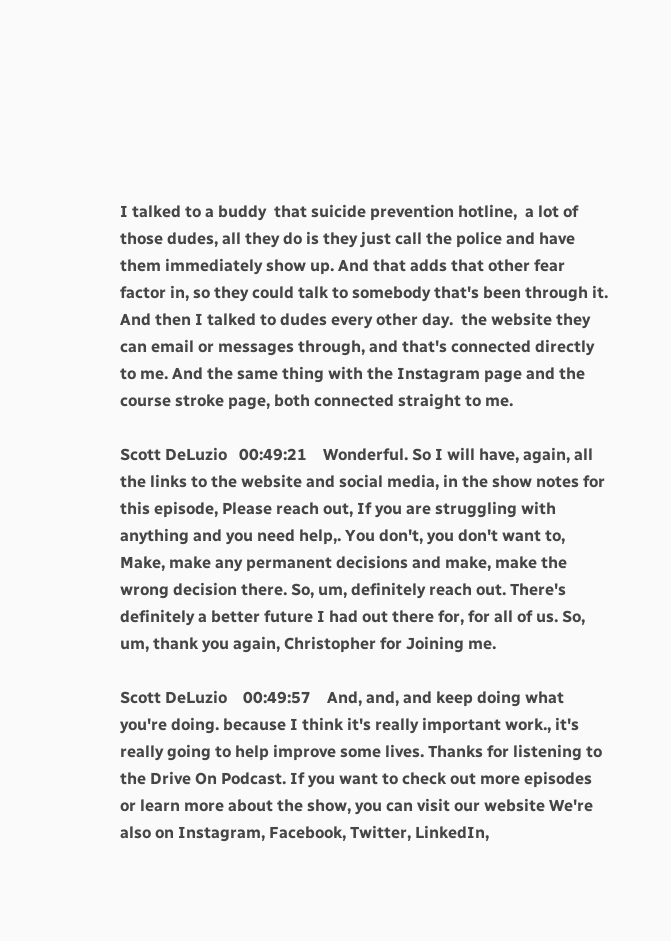I talked to a buddy  that suicide prevention hotline,  a lot of those dudes, all they do is they just call the police and have them immediately show up. And that adds that other fear factor in, so they could talk to somebody that's been through it. And then I talked to dudes every other day.  the website they can email or messages through, and that's connected directly to me. And the same thing with the Instagram page and the course stroke page, both connected straight to me.

Scott DeLuzio   00:49:21    Wonderful. So I will have, again, all the links to the website and social media, in the show notes for this episode, Please reach out, If you are struggling with anything and you need help,. You don't, you don't want to, Make, make any permanent decisions and make, make the wrong decision there. So, um, definitely reach out. There's definitely a better future I had out there for, for all of us. So, um, thank you again, Christopher for Joining me.

Scott DeLuzio    00:49:57    And, and, and keep doing what you're doing. because I think it's really important work., it's really going to help improve some lives. Thanks for listening to the Drive On Podcast. If you want to check out more episodes or learn more about the show, you can visit our website We're also on Instagram, Facebook, Twitter, LinkedIn,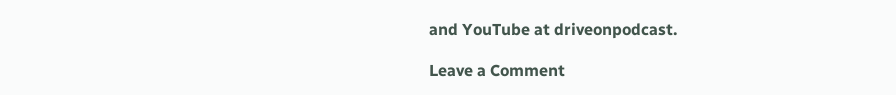and YouTube at driveonpodcast.

Leave a Comment